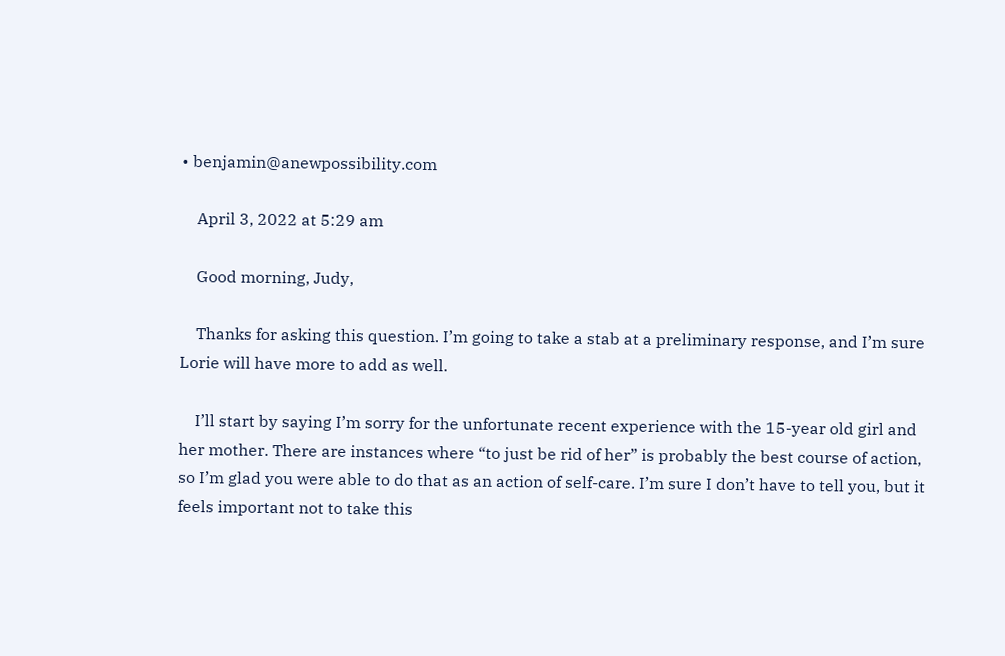• benjamin@anewpossibility.com

    April 3, 2022 at 5:29 am

    Good morning, Judy,

    Thanks for asking this question. I’m going to take a stab at a preliminary response, and I’m sure Lorie will have more to add as well.

    I’ll start by saying I’m sorry for the unfortunate recent experience with the 15-year old girl and her mother. There are instances where “to just be rid of her” is probably the best course of action, so I’m glad you were able to do that as an action of self-care. I’m sure I don’t have to tell you, but it feels important not to take this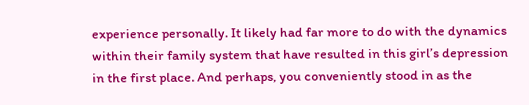experience personally. It likely had far more to do with the dynamics within their family system that have resulted in this girl’s depression in the first place. And perhaps, you conveniently stood in as the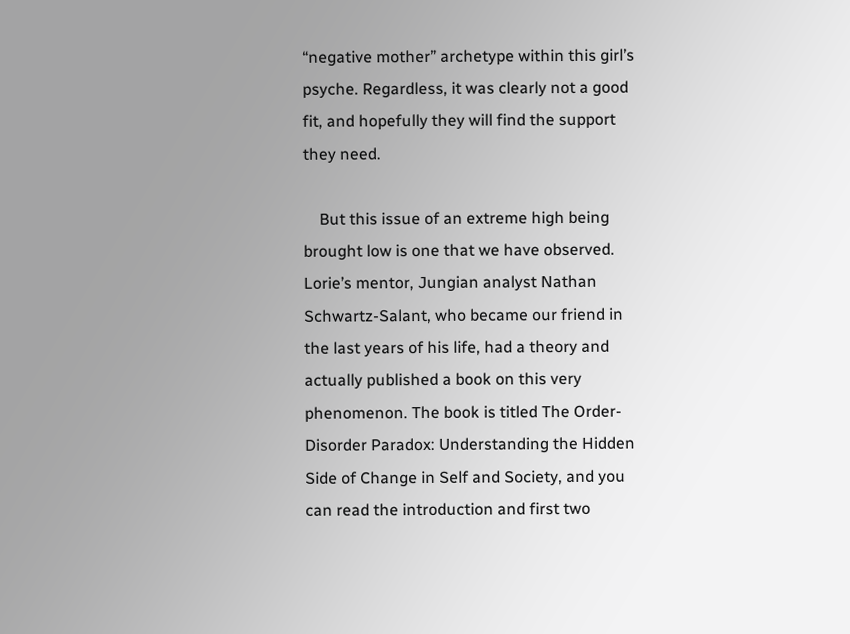“negative mother” archetype within this girl’s psyche. Regardless, it was clearly not a good fit, and hopefully they will find the support they need.

    But this issue of an extreme high being brought low is one that we have observed. Lorie’s mentor, Jungian analyst Nathan Schwartz-Salant, who became our friend in the last years of his life, had a theory and actually published a book on this very phenomenon. The book is titled The Order-Disorder Paradox: Understanding the Hidden Side of Change in Self and Society, and you can read the introduction and first two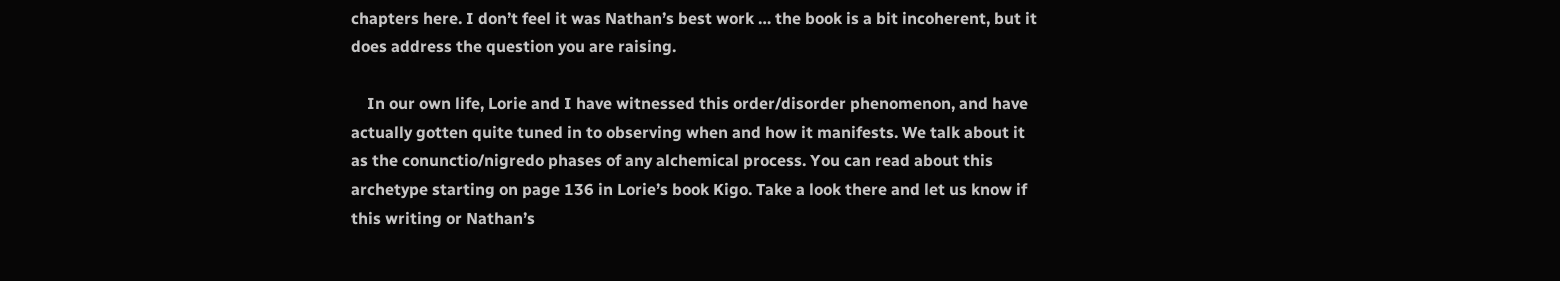chapters here. I don’t feel it was Nathan’s best work … the book is a bit incoherent, but it does address the question you are raising.

    In our own life, Lorie and I have witnessed this order/disorder phenomenon, and have actually gotten quite tuned in to observing when and how it manifests. We talk about it as the conunctio/nigredo phases of any alchemical process. You can read about this archetype starting on page 136 in Lorie’s book Kigo. Take a look there and let us know if this writing or Nathan’s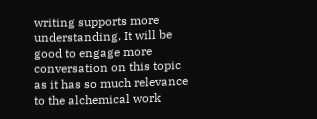writing supports more understanding. It will be good to engage more conversation on this topic as it has so much relevance to the alchemical work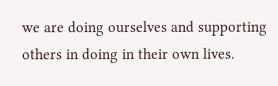we are doing ourselves and supporting others in doing in their own lives.